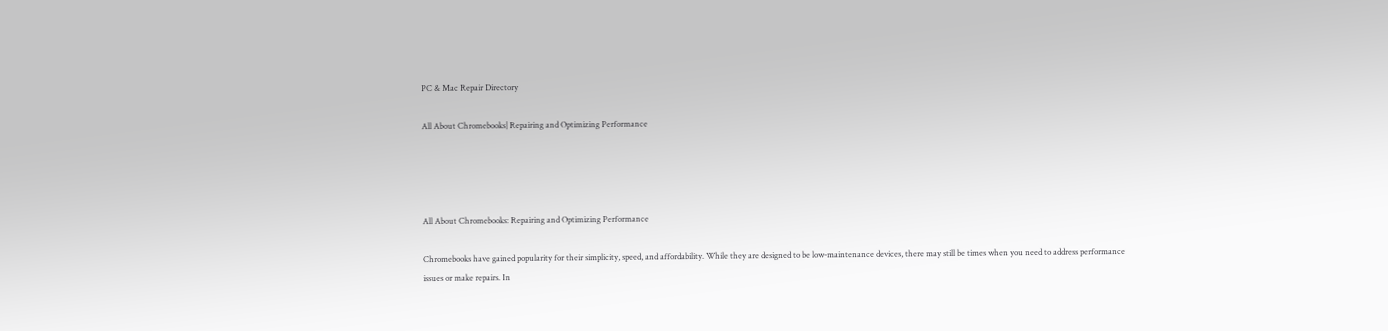PC & Mac Repair Directory

All About Chromebooks| Repairing and Optimizing Performance




All About Chromebooks: Repairing and Optimizing Performance

Chromebooks have gained popularity for their simplicity, speed, and affordability. While they are designed to be low-maintenance devices, there may still be times when you need to address performance issues or make repairs. In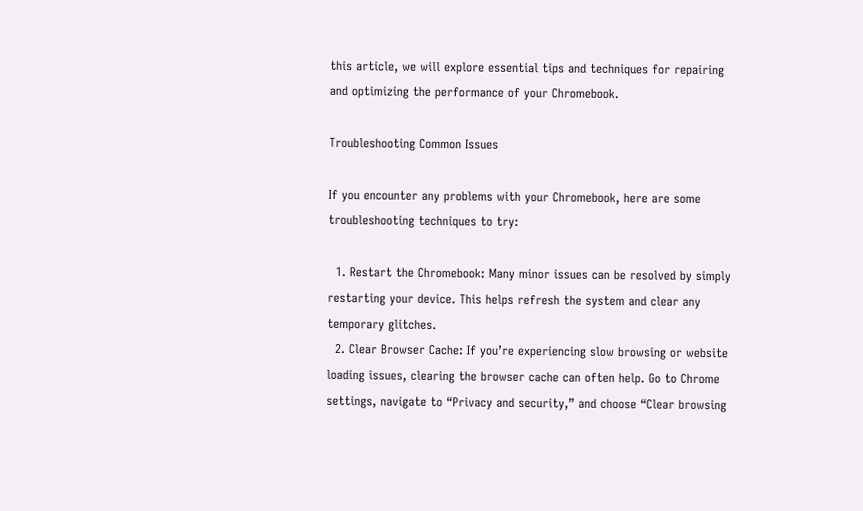this article, we will explore essential tips and techniques for repairing and optimizing the performance of your Chromebook.

Troubleshooting Common Issues

If you encounter any problems with your Chromebook, here are some troubleshooting techniques to try:

  1. Restart the Chromebook: Many minor issues can be resolved by simply restarting your device. This helps refresh the system and clear any temporary glitches.
  2. Clear Browser Cache: If you’re experiencing slow browsing or website loading issues, clearing the browser cache can often help. Go to Chrome settings, navigate to “Privacy and security,” and choose “Clear browsing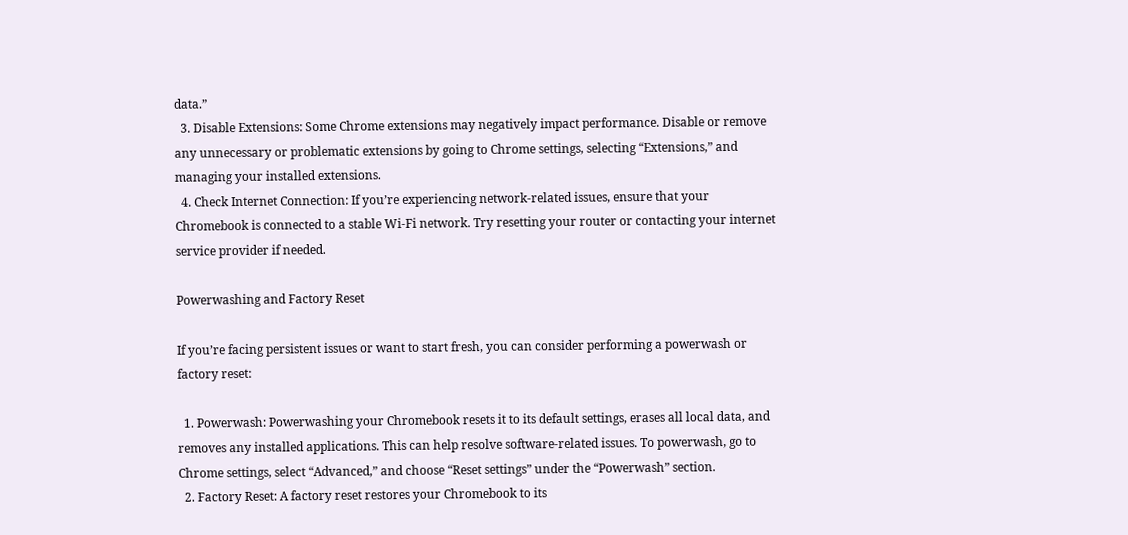data.”
  3. Disable Extensions: Some Chrome extensions may negatively impact performance. Disable or remove any unnecessary or problematic extensions by going to Chrome settings, selecting “Extensions,” and managing your installed extensions.
  4. Check Internet Connection: If you’re experiencing network-related issues, ensure that your Chromebook is connected to a stable Wi-Fi network. Try resetting your router or contacting your internet service provider if needed.

Powerwashing and Factory Reset

If you’re facing persistent issues or want to start fresh, you can consider performing a powerwash or factory reset:

  1. Powerwash: Powerwashing your Chromebook resets it to its default settings, erases all local data, and removes any installed applications. This can help resolve software-related issues. To powerwash, go to Chrome settings, select “Advanced,” and choose “Reset settings” under the “Powerwash” section.
  2. Factory Reset: A factory reset restores your Chromebook to its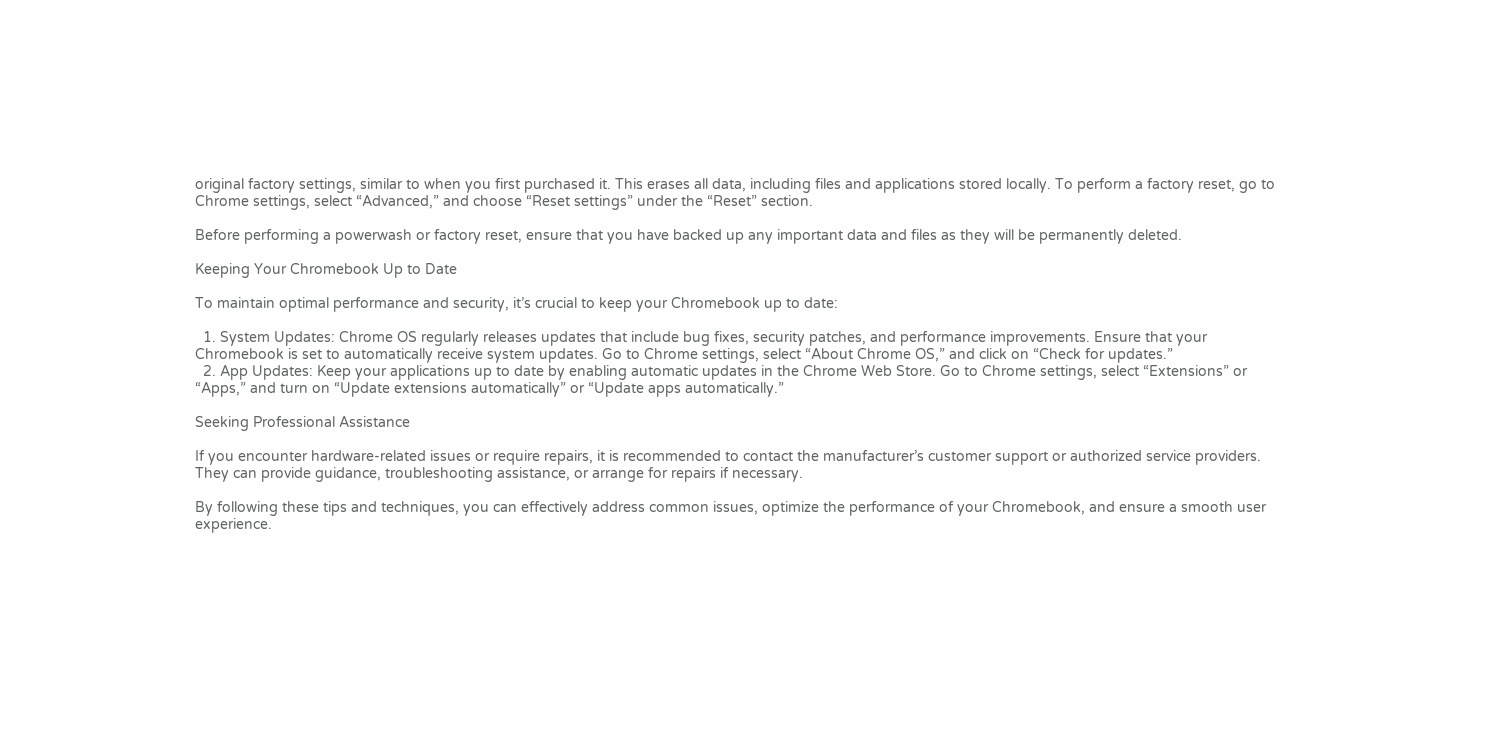original factory settings, similar to when you first purchased it. This erases all data, including files and applications stored locally. To perform a factory reset, go to Chrome settings, select “Advanced,” and choose “Reset settings” under the “Reset” section.

Before performing a powerwash or factory reset, ensure that you have backed up any important data and files as they will be permanently deleted.

Keeping Your Chromebook Up to Date

To maintain optimal performance and security, it’s crucial to keep your Chromebook up to date:

  1. System Updates: Chrome OS regularly releases updates that include bug fixes, security patches, and performance improvements. Ensure that your Chromebook is set to automatically receive system updates. Go to Chrome settings, select “About Chrome OS,” and click on “Check for updates.”
  2. App Updates: Keep your applications up to date by enabling automatic updates in the Chrome Web Store. Go to Chrome settings, select “Extensions” or “Apps,” and turn on “Update extensions automatically” or “Update apps automatically.”

Seeking Professional Assistance

If you encounter hardware-related issues or require repairs, it is recommended to contact the manufacturer’s customer support or authorized service providers. They can provide guidance, troubleshooting assistance, or arrange for repairs if necessary.

By following these tips and techniques, you can effectively address common issues, optimize the performance of your Chromebook, and ensure a smooth user experience.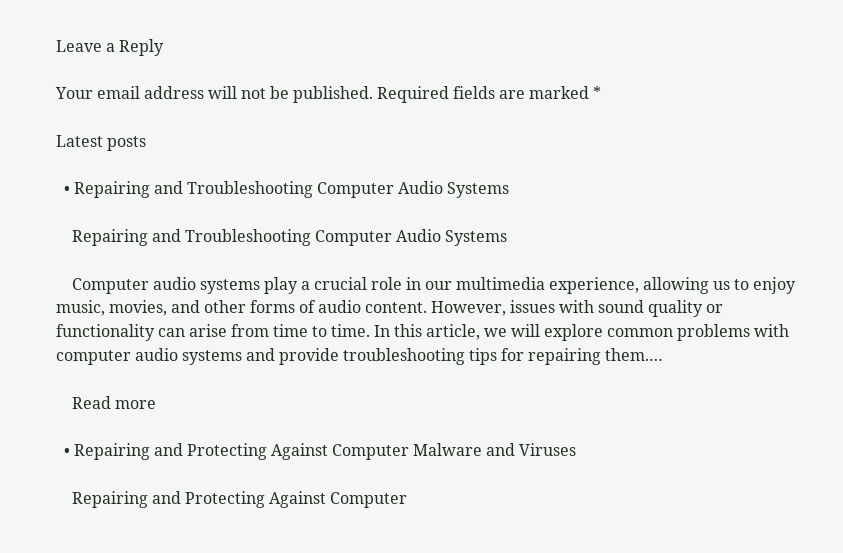Leave a Reply

Your email address will not be published. Required fields are marked *

Latest posts

  • Repairing and Troubleshooting Computer Audio Systems

    Repairing and Troubleshooting Computer Audio Systems

    Computer audio systems play a crucial role in our multimedia experience, allowing us to enjoy music, movies, and other forms of audio content. However, issues with sound quality or functionality can arise from time to time. In this article, we will explore common problems with computer audio systems and provide troubleshooting tips for repairing them.…

    Read more

  • Repairing and Protecting Against Computer Malware and Viruses

    Repairing and Protecting Against Computer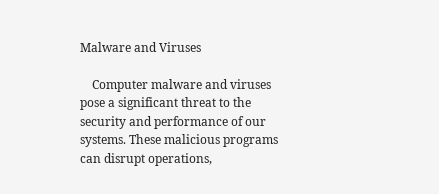Malware and Viruses

    Computer malware and viruses pose a significant threat to the security and performance of our systems. These malicious programs can disrupt operations,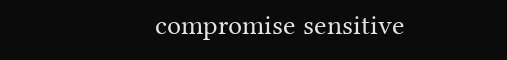compromise sensitive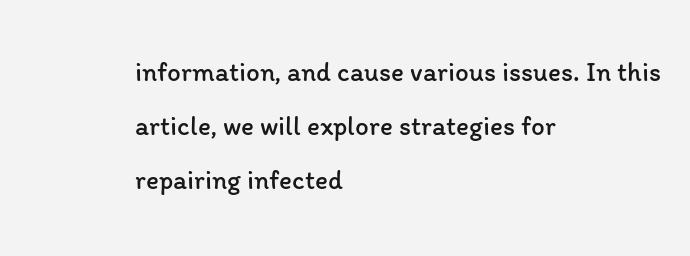information, and cause various issues. In this article, we will explore strategies for repairing infected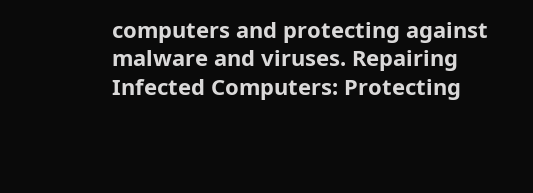computers and protecting against malware and viruses. Repairing Infected Computers: Protecting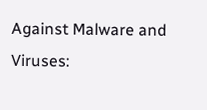Against Malware and Viruses: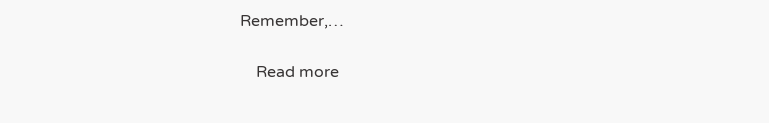Remember,…

    Read more